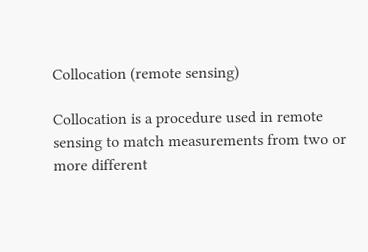Collocation (remote sensing)

Collocation is a procedure used in remote sensing to match measurements from two or more different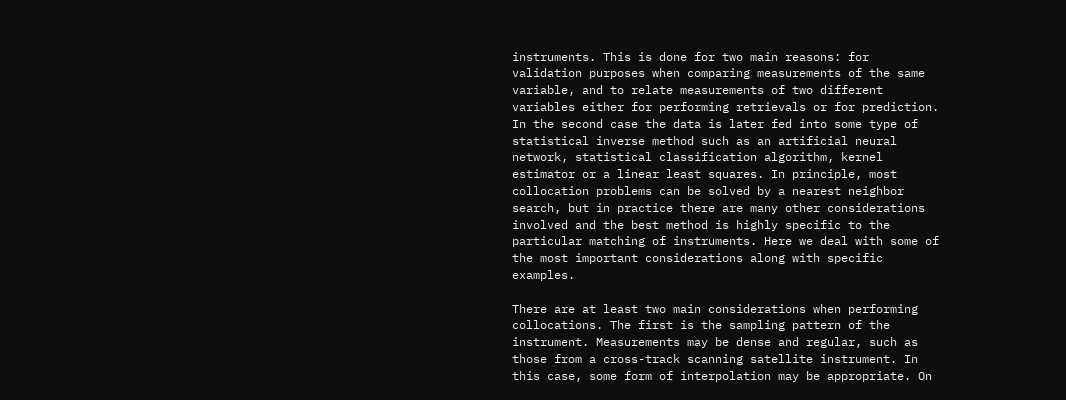instruments. This is done for two main reasons: for validation purposes when comparing measurements of the same variable, and to relate measurements of two different variables either for performing retrievals or for prediction. In the second case the data is later fed into some type of statistical inverse method such as an artificial neural network, statistical classification algorithm, kernel estimator or a linear least squares. In principle, most collocation problems can be solved by a nearest neighbor search, but in practice there are many other considerations involved and the best method is highly specific to the particular matching of instruments. Here we deal with some of the most important considerations along with specific examples.

There are at least two main considerations when performing collocations. The first is the sampling pattern of the instrument. Measurements may be dense and regular, such as those from a cross-track scanning satellite instrument. In this case, some form of interpolation may be appropriate. On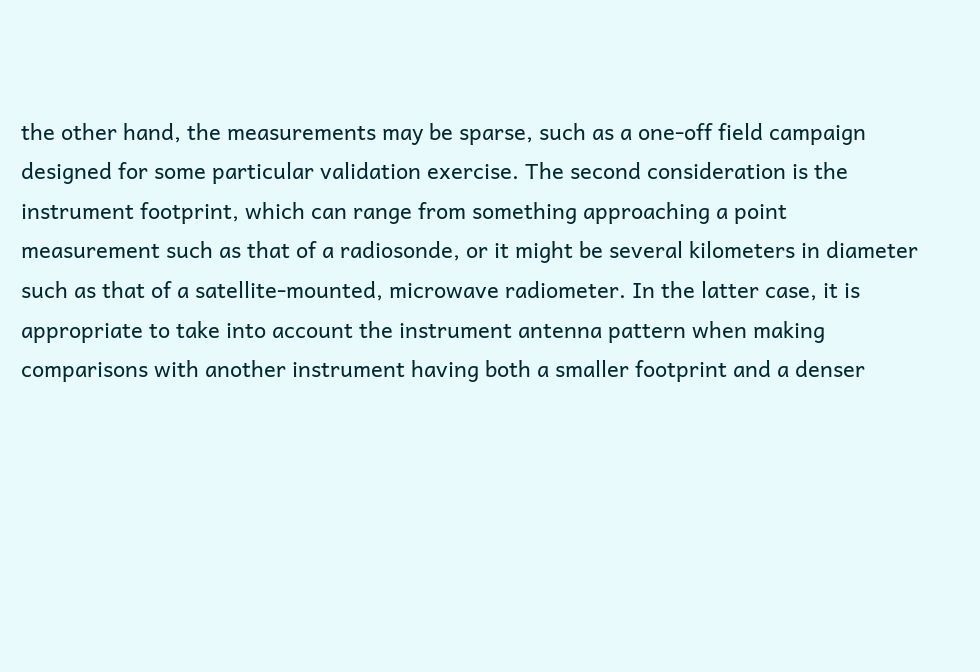the other hand, the measurements may be sparse, such as a one-off field campaign designed for some particular validation exercise. The second consideration is the instrument footprint, which can range from something approaching a point measurement such as that of a radiosonde, or it might be several kilometers in diameter such as that of a satellite-mounted, microwave radiometer. In the latter case, it is appropriate to take into account the instrument antenna pattern when making comparisons with another instrument having both a smaller footprint and a denser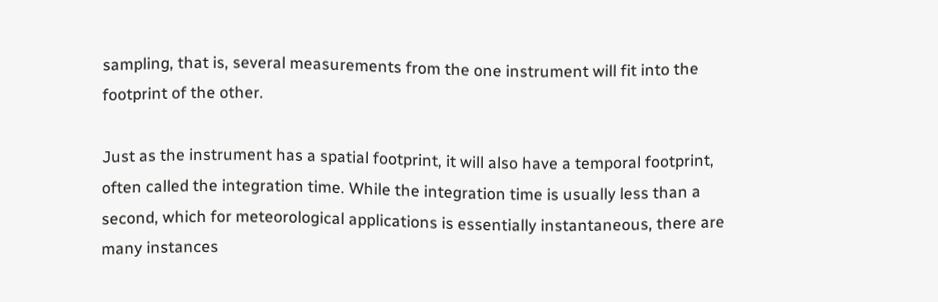sampling, that is, several measurements from the one instrument will fit into the footprint of the other.

Just as the instrument has a spatial footprint, it will also have a temporal footprint, often called the integration time. While the integration time is usually less than a second, which for meteorological applications is essentially instantaneous, there are many instances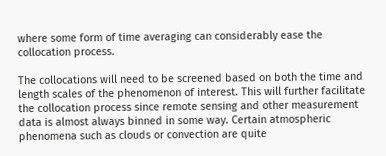where some form of time averaging can considerably ease the collocation process.

The collocations will need to be screened based on both the time and length scales of the phenomenon of interest. This will further facilitate the collocation process since remote sensing and other measurement data is almost always binned in some way. Certain atmospheric phenomena such as clouds or convection are quite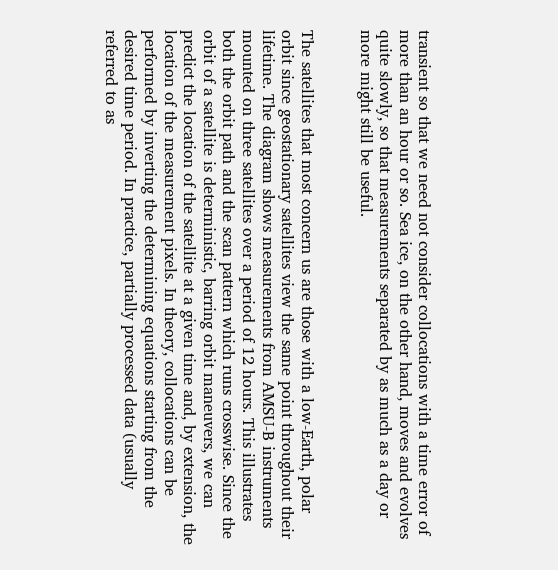transient so that we need not consider collocations with a time error of more than an hour or so. Sea ice, on the other hand, moves and evolves quite slowly, so that measurements separated by as much as a day or more might still be useful.


The satellites that most concern us are those with a low-Earth, polar orbit since geostationary satellites view the same point throughout their lifetime. The diagram shows measurements from AMSU-B instruments mounted on three satellites over a period of 12 hours. This illustrates both the orbit path and the scan pattern which runs crosswise. Since the orbit of a satellite is deterministic, barring orbit maneuvers, we can predict the location of the satellite at a given time and, by extension, the location of the measurement pixels. In theory, collocations can be performed by inverting the determining equations starting from the desired time period. In practice, partially processed data (usually referred to as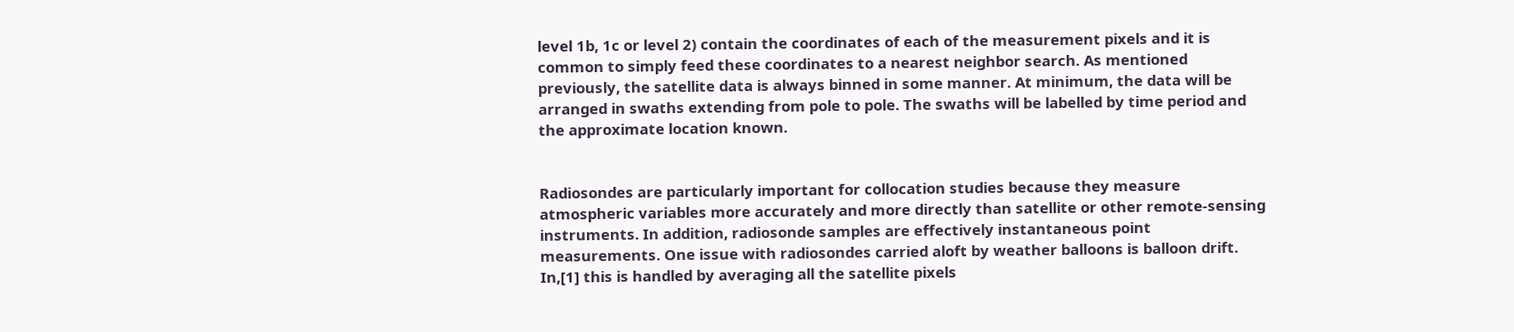level 1b, 1c or level 2) contain the coordinates of each of the measurement pixels and it is common to simply feed these coordinates to a nearest neighbor search. As mentioned previously, the satellite data is always binned in some manner. At minimum, the data will be arranged in swaths extending from pole to pole. The swaths will be labelled by time period and the approximate location known.


Radiosondes are particularly important for collocation studies because they measure atmospheric variables more accurately and more directly than satellite or other remote-sensing instruments. In addition, radiosonde samples are effectively instantaneous point measurements. One issue with radiosondes carried aloft by weather balloons is balloon drift. In,[1] this is handled by averaging all the satellite pixels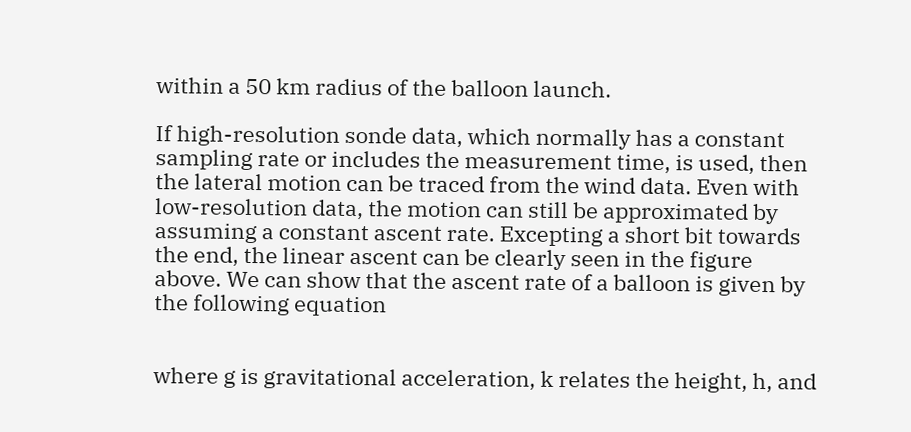within a 50 km radius of the balloon launch.

If high-resolution sonde data, which normally has a constant sampling rate or includes the measurement time, is used, then the lateral motion can be traced from the wind data. Even with low-resolution data, the motion can still be approximated by assuming a constant ascent rate. Excepting a short bit towards the end, the linear ascent can be clearly seen in the figure above. We can show that the ascent rate of a balloon is given by the following equation


where g is gravitational acceleration, k relates the height, h, and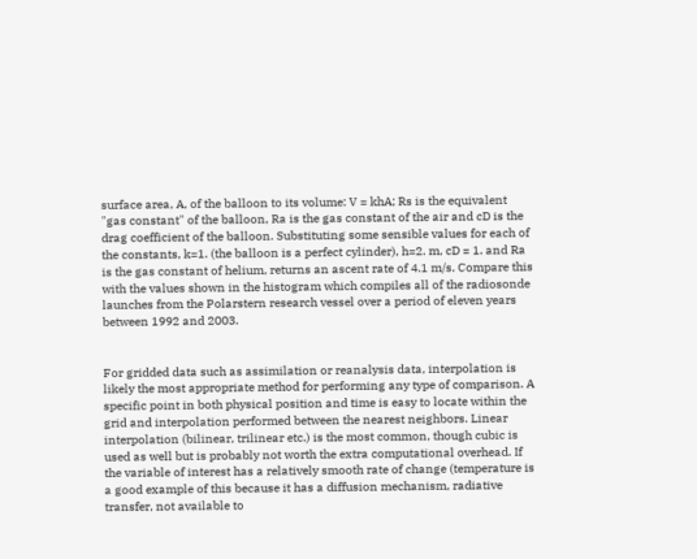surface area, A, of the balloon to its volume: V = khA; Rs is the equivalent "gas constant" of the balloon, Ra is the gas constant of the air and cD is the drag coefficient of the balloon. Substituting some sensible values for each of the constants, k=1. (the balloon is a perfect cylinder), h=2. m, cD = 1. and Ra is the gas constant of helium, returns an ascent rate of 4.1 m/s. Compare this with the values shown in the histogram which compiles all of the radiosonde launches from the Polarstern research vessel over a period of eleven years between 1992 and 2003.


For gridded data such as assimilation or reanalysis data, interpolation is likely the most appropriate method for performing any type of comparison. A specific point in both physical position and time is easy to locate within the grid and interpolation performed between the nearest neighbors. Linear interpolation (bilinear, trilinear etc.) is the most common, though cubic is used as well but is probably not worth the extra computational overhead. If the variable of interest has a relatively smooth rate of change (temperature is a good example of this because it has a diffusion mechanism, radiative transfer, not available to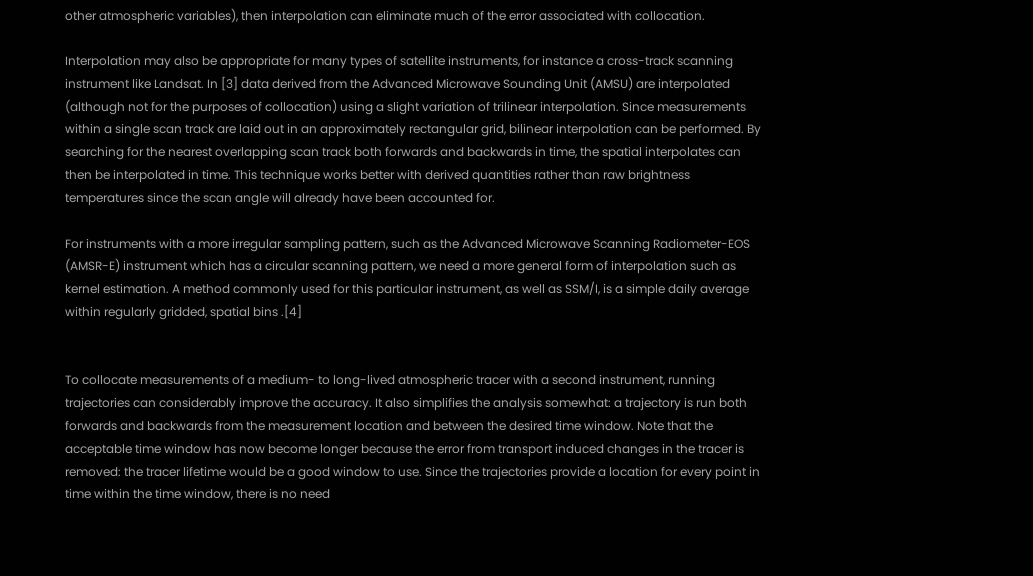other atmospheric variables), then interpolation can eliminate much of the error associated with collocation.

Interpolation may also be appropriate for many types of satellite instruments, for instance a cross-track scanning instrument like Landsat. In [3] data derived from the Advanced Microwave Sounding Unit (AMSU) are interpolated (although not for the purposes of collocation) using a slight variation of trilinear interpolation. Since measurements within a single scan track are laid out in an approximately rectangular grid, bilinear interpolation can be performed. By searching for the nearest overlapping scan track both forwards and backwards in time, the spatial interpolates can then be interpolated in time. This technique works better with derived quantities rather than raw brightness temperatures since the scan angle will already have been accounted for.

For instruments with a more irregular sampling pattern, such as the Advanced Microwave Scanning Radiometer-EOS (AMSR-E) instrument which has a circular scanning pattern, we need a more general form of interpolation such as kernel estimation. A method commonly used for this particular instrument, as well as SSM/I, is a simple daily average within regularly gridded, spatial bins .[4]


To collocate measurements of a medium- to long-lived atmospheric tracer with a second instrument, running trajectories can considerably improve the accuracy. It also simplifies the analysis somewhat: a trajectory is run both forwards and backwards from the measurement location and between the desired time window. Note that the acceptable time window has now become longer because the error from transport induced changes in the tracer is removed: the tracer lifetime would be a good window to use. Since the trajectories provide a location for every point in time within the time window, there is no need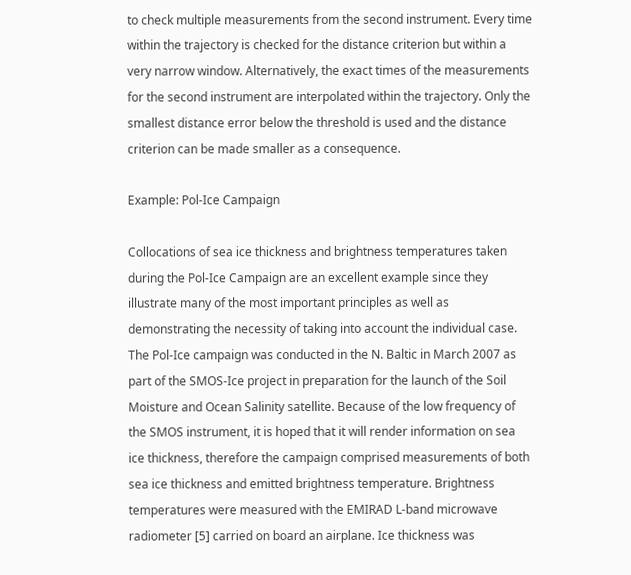to check multiple measurements from the second instrument. Every time within the trajectory is checked for the distance criterion but within a very narrow window. Alternatively, the exact times of the measurements for the second instrument are interpolated within the trajectory. Only the smallest distance error below the threshold is used and the distance criterion can be made smaller as a consequence.

Example: Pol-Ice Campaign

Collocations of sea ice thickness and brightness temperatures taken during the Pol-Ice Campaign are an excellent example since they illustrate many of the most important principles as well as demonstrating the necessity of taking into account the individual case. The Pol-Ice campaign was conducted in the N. Baltic in March 2007 as part of the SMOS-Ice project in preparation for the launch of the Soil Moisture and Ocean Salinity satellite. Because of the low frequency of the SMOS instrument, it is hoped that it will render information on sea ice thickness, therefore the campaign comprised measurements of both sea ice thickness and emitted brightness temperature. Brightness temperatures were measured with the EMIRAD L-band microwave radiometer [5] carried on board an airplane. Ice thickness was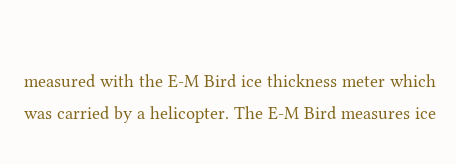measured with the E-M Bird ice thickness meter which was carried by a helicopter. The E-M Bird measures ice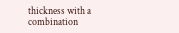thickness with a combination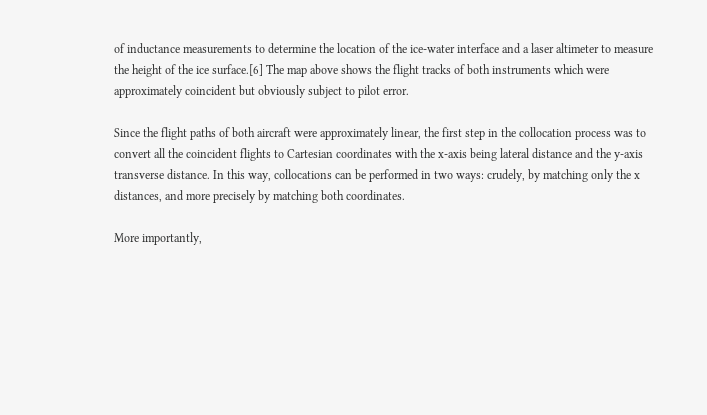of inductance measurements to determine the location of the ice-water interface and a laser altimeter to measure the height of the ice surface.[6] The map above shows the flight tracks of both instruments which were approximately coincident but obviously subject to pilot error.

Since the flight paths of both aircraft were approximately linear, the first step in the collocation process was to convert all the coincident flights to Cartesian coordinates with the x-axis being lateral distance and the y-axis transverse distance. In this way, collocations can be performed in two ways: crudely, by matching only the x distances, and more precisely by matching both coordinates.

More importantly,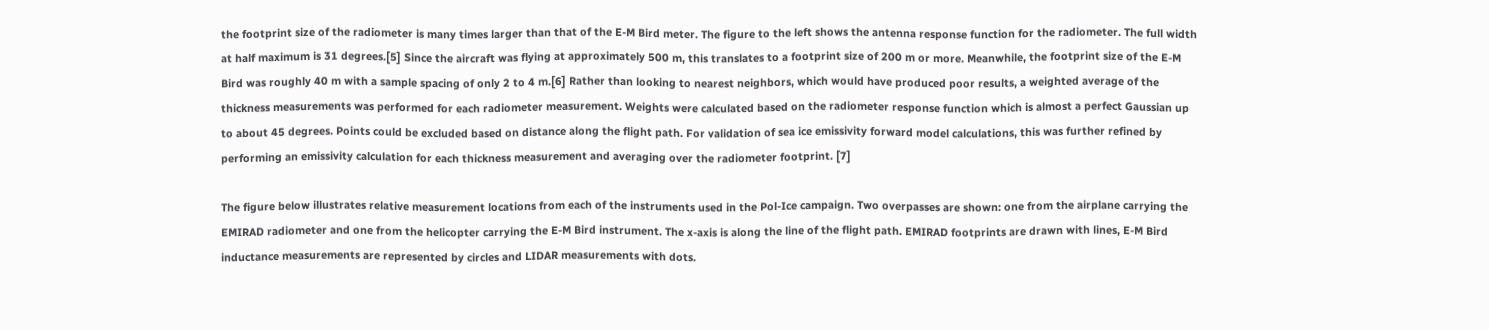the footprint size of the radiometer is many times larger than that of the E-M Bird meter. The figure to the left shows the antenna response function for the radiometer. The full width at half maximum is 31 degrees.[5] Since the aircraft was flying at approximately 500 m, this translates to a footprint size of 200 m or more. Meanwhile, the footprint size of the E-M Bird was roughly 40 m with a sample spacing of only 2 to 4 m.[6] Rather than looking to nearest neighbors, which would have produced poor results, a weighted average of the thickness measurements was performed for each radiometer measurement. Weights were calculated based on the radiometer response function which is almost a perfect Gaussian up to about 45 degrees. Points could be excluded based on distance along the flight path. For validation of sea ice emissivity forward model calculations, this was further refined by performing an emissivity calculation for each thickness measurement and averaging over the radiometer footprint. [7]

The figure below illustrates relative measurement locations from each of the instruments used in the Pol-Ice campaign. Two overpasses are shown: one from the airplane carrying the EMIRAD radiometer and one from the helicopter carrying the E-M Bird instrument. The x-axis is along the line of the flight path. EMIRAD footprints are drawn with lines, E-M Bird inductance measurements are represented by circles and LIDAR measurements with dots.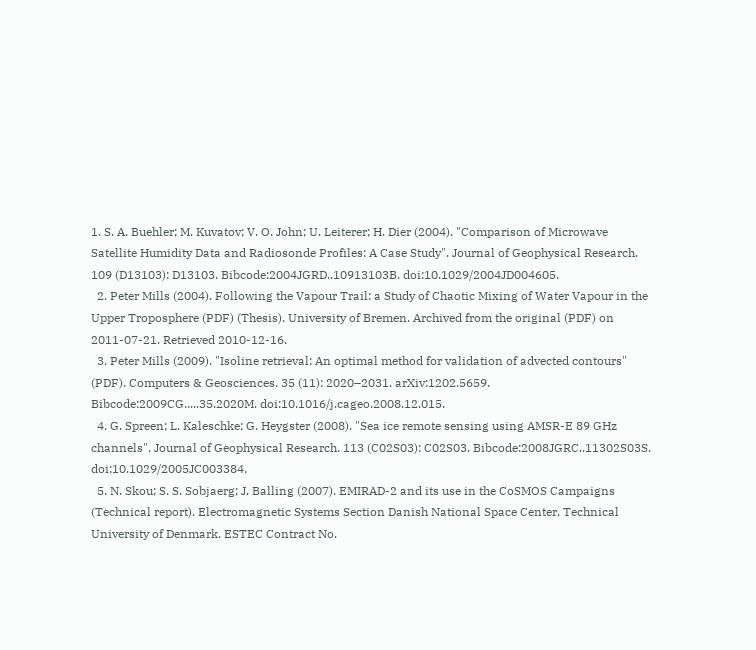1. S. A. Buehler; M. Kuvatov; V. O. John; U. Leiterer; H. Dier (2004). "Comparison of Microwave Satellite Humidity Data and Radiosonde Profiles: A Case Study". Journal of Geophysical Research. 109 (D13103): D13103. Bibcode:2004JGRD..10913103B. doi:10.1029/2004JD004605.
  2. Peter Mills (2004). Following the Vapour Trail: a Study of Chaotic Mixing of Water Vapour in the Upper Troposphere (PDF) (Thesis). University of Bremen. Archived from the original (PDF) on 2011-07-21. Retrieved 2010-12-16.
  3. Peter Mills (2009). "Isoline retrieval: An optimal method for validation of advected contours" (PDF). Computers & Geosciences. 35 (11): 2020–2031. arXiv:1202.5659. Bibcode:2009CG.....35.2020M. doi:10.1016/j.cageo.2008.12.015.
  4. G. Spreen; L. Kaleschke; G. Heygster (2008). "Sea ice remote sensing using AMSR-E 89 GHz channels". Journal of Geophysical Research. 113 (C02S03): C02S03. Bibcode:2008JGRC..11302S03S. doi:10.1029/2005JC003384.
  5. N. Skou; S. S. Sobjaerg; J. Balling (2007). EMIRAD-2 and its use in the CoSMOS Campaigns (Technical report). Electromagnetic Systems Section Danish National Space Center, Technical University of Denmark. ESTEC Contract No.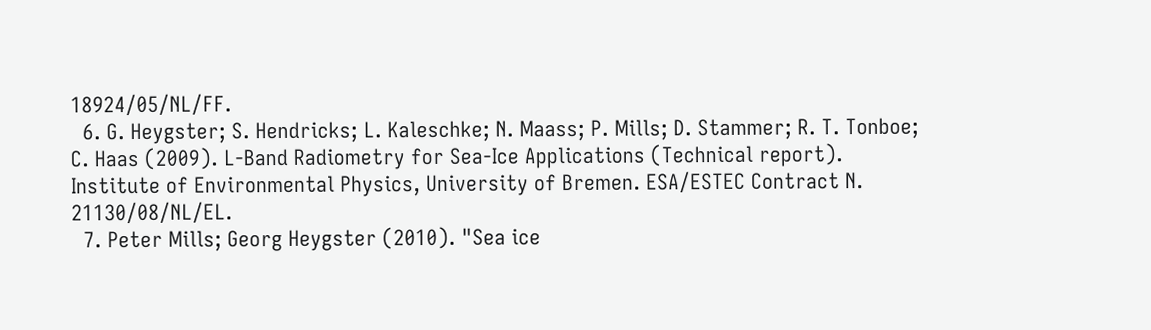18924/05/NL/FF.
  6. G. Heygster; S. Hendricks; L. Kaleschke; N. Maass; P. Mills; D. Stammer; R. T. Tonboe; C. Haas (2009). L-Band Radiometry for Sea-Ice Applications (Technical report). Institute of Environmental Physics, University of Bremen. ESA/ESTEC Contract N. 21130/08/NL/EL.
  7. Peter Mills; Georg Heygster (2010). "Sea ice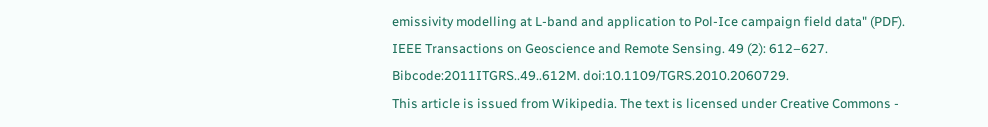emissivity modelling at L-band and application to Pol-Ice campaign field data" (PDF). IEEE Transactions on Geoscience and Remote Sensing. 49 (2): 612–627. Bibcode:2011ITGRS..49..612M. doi:10.1109/TGRS.2010.2060729.
This article is issued from Wikipedia. The text is licensed under Creative Commons -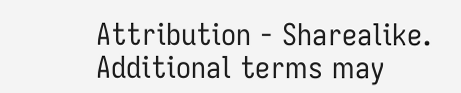Attribution - Sharealike. Additional terms may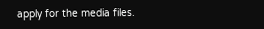apply for the media files.